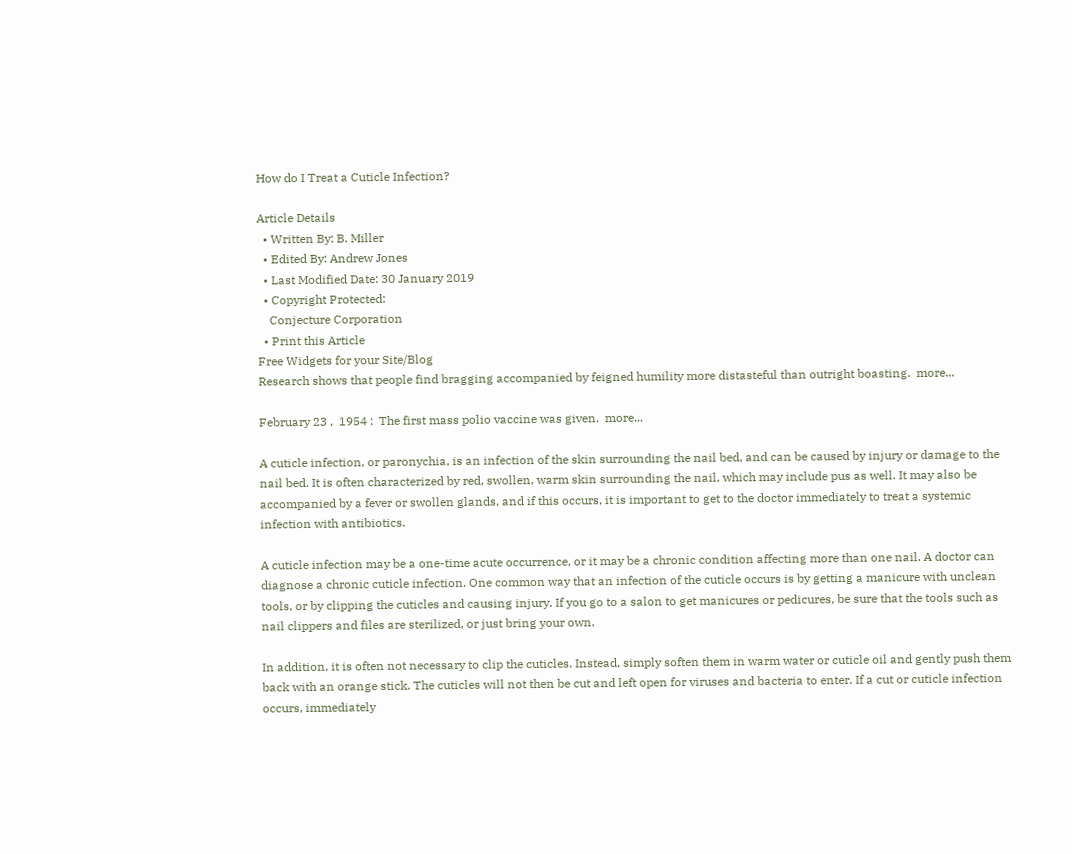How do I Treat a Cuticle Infection?

Article Details
  • Written By: B. Miller
  • Edited By: Andrew Jones
  • Last Modified Date: 30 January 2019
  • Copyright Protected:
    Conjecture Corporation
  • Print this Article
Free Widgets for your Site/Blog
Research shows that people find bragging accompanied by feigned humility more distasteful than outright boasting.  more...

February 23 ,  1954 :  The first mass polio vaccine was given.  more...

A cuticle infection, or paronychia, is an infection of the skin surrounding the nail bed, and can be caused by injury or damage to the nail bed. It is often characterized by red, swollen, warm skin surrounding the nail, which may include pus as well. It may also be accompanied by a fever or swollen glands, and if this occurs, it is important to get to the doctor immediately to treat a systemic infection with antibiotics.

A cuticle infection may be a one-time acute occurrence, or it may be a chronic condition affecting more than one nail. A doctor can diagnose a chronic cuticle infection. One common way that an infection of the cuticle occurs is by getting a manicure with unclean tools, or by clipping the cuticles and causing injury. If you go to a salon to get manicures or pedicures, be sure that the tools such as nail clippers and files are sterilized, or just bring your own.

In addition, it is often not necessary to clip the cuticles. Instead, simply soften them in warm water or cuticle oil and gently push them back with an orange stick. The cuticles will not then be cut and left open for viruses and bacteria to enter. If a cut or cuticle infection occurs, immediately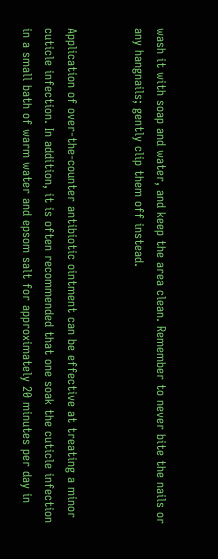wash it with soap and water, and keep the area clean. Remember to never bite the nails or any hangnails; gently clip them off instead.


Application of over-the-counter antibiotic ointment can be effective at treating a minor cuticle infection. In addition, it is often recommended that one soak the cuticle infection in a small bath of warm water and epsom salt for approximately 20 minutes per day in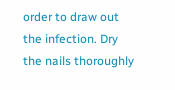order to draw out the infection. Dry the nails thoroughly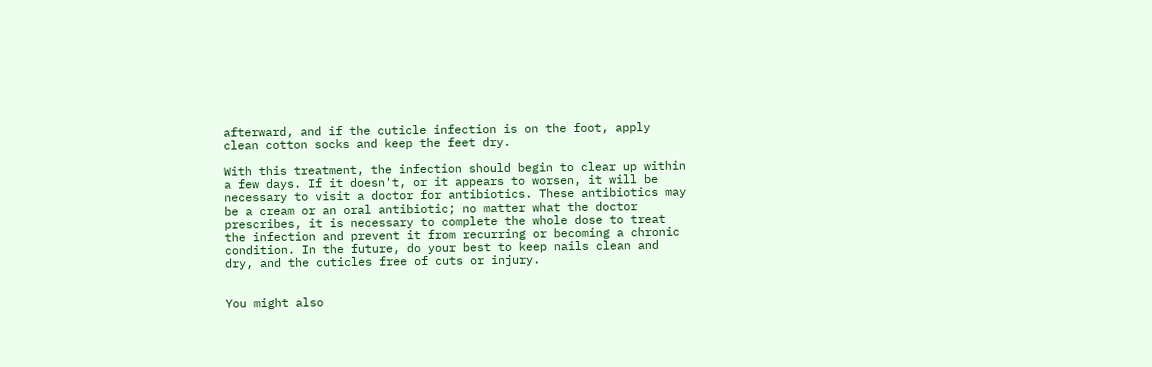afterward, and if the cuticle infection is on the foot, apply clean cotton socks and keep the feet dry.

With this treatment, the infection should begin to clear up within a few days. If it doesn't, or it appears to worsen, it will be necessary to visit a doctor for antibiotics. These antibiotics may be a cream or an oral antibiotic; no matter what the doctor prescribes, it is necessary to complete the whole dose to treat the infection and prevent it from recurring or becoming a chronic condition. In the future, do your best to keep nails clean and dry, and the cuticles free of cuts or injury.


You might also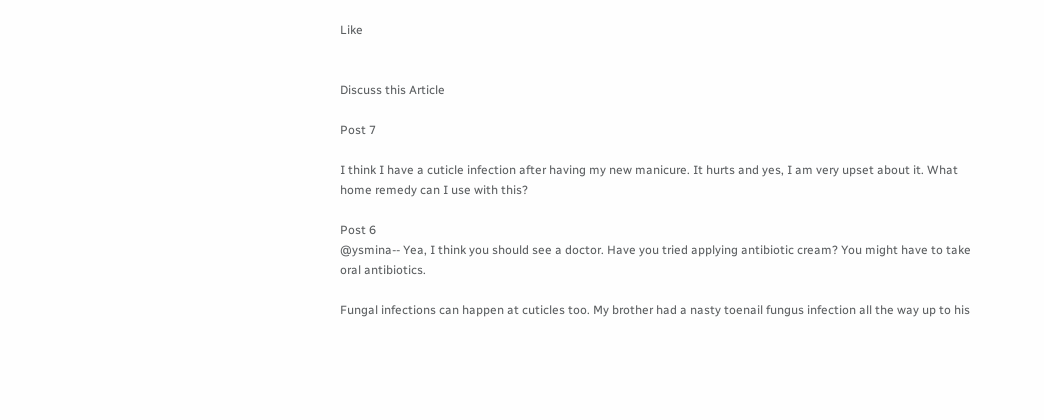Like


Discuss this Article

Post 7

I think I have a cuticle infection after having my new manicure. It hurts and yes, I am very upset about it. What home remedy can I use with this?

Post 6
@ysmina-- Yea, I think you should see a doctor. Have you tried applying antibiotic cream? You might have to take oral antibiotics.

Fungal infections can happen at cuticles too. My brother had a nasty toenail fungus infection all the way up to his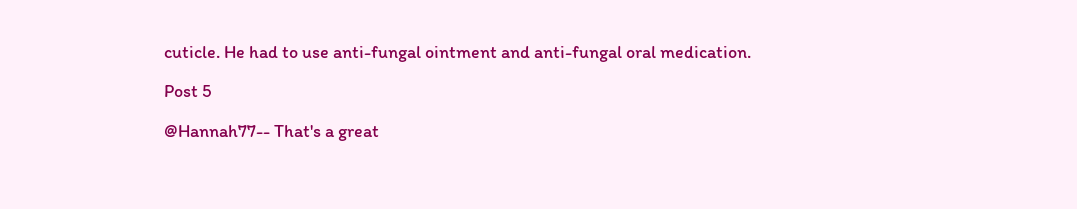cuticle. He had to use anti-fungal ointment and anti-fungal oral medication.

Post 5

@Hannah77-- That's a great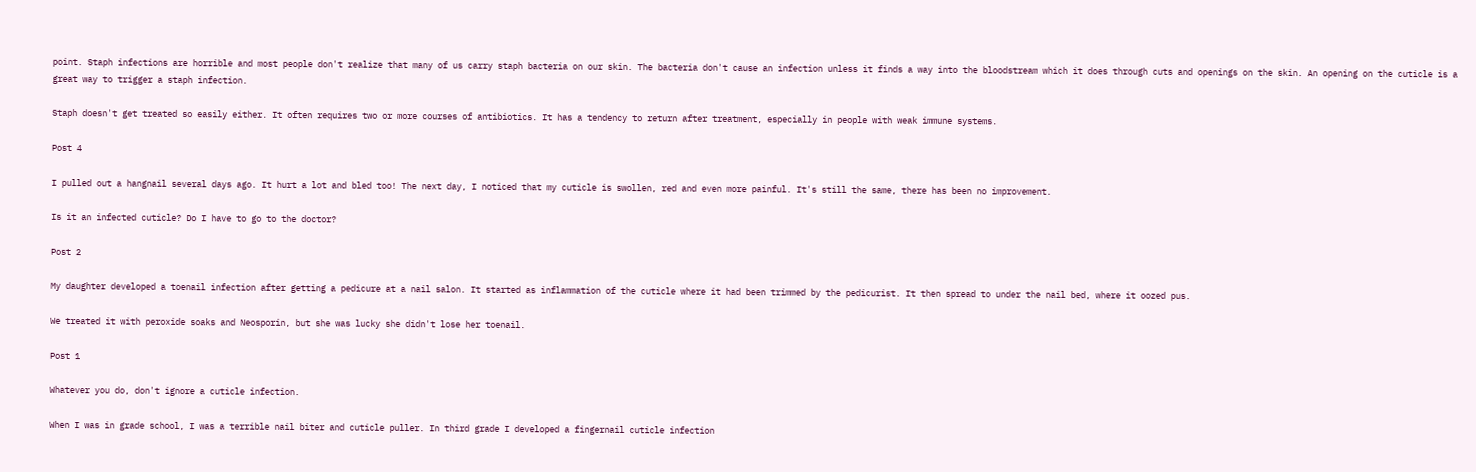point. Staph infections are horrible and most people don't realize that many of us carry staph bacteria on our skin. The bacteria don't cause an infection unless it finds a way into the bloodstream which it does through cuts and openings on the skin. An opening on the cuticle is a great way to trigger a staph infection.

Staph doesn't get treated so easily either. It often requires two or more courses of antibiotics. It has a tendency to return after treatment, especially in people with weak immune systems.

Post 4

I pulled out a hangnail several days ago. It hurt a lot and bled too! The next day, I noticed that my cuticle is swollen, red and even more painful. It's still the same, there has been no improvement.

Is it an infected cuticle? Do I have to go to the doctor?

Post 2

My daughter developed a toenail infection after getting a pedicure at a nail salon. It started as inflammation of the cuticle where it had been trimmed by the pedicurist. It then spread to under the nail bed, where it oozed pus.

We treated it with peroxide soaks and Neosporin, but she was lucky she didn't lose her toenail.

Post 1

Whatever you do, don't ignore a cuticle infection.

When I was in grade school, I was a terrible nail biter and cuticle puller. In third grade I developed a fingernail cuticle infection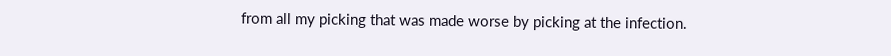from all my picking that was made worse by picking at the infection.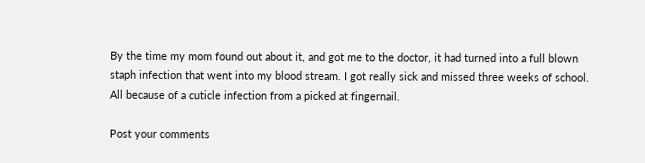By the time my mom found out about it, and got me to the doctor, it had turned into a full blown staph infection that went into my blood stream. I got really sick and missed three weeks of school. All because of a cuticle infection from a picked at fingernail.

Post your comments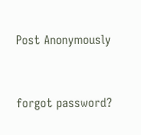Post Anonymously


forgot password?